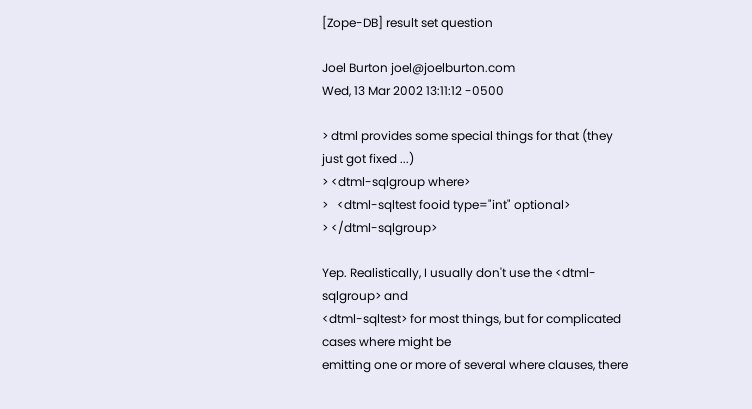[Zope-DB] result set question

Joel Burton joel@joelburton.com
Wed, 13 Mar 2002 13:11:12 -0500

> dtml provides some special things for that (they just got fixed ...)
> <dtml-sqlgroup where>
>   <dtml-sqltest fooid type="int" optional>
> </dtml-sqlgroup>

Yep. Realistically, I usually don't use the <dtml-sqlgroup> and
<dtml-sqltest> for most things, but for complicated cases where might be
emitting one or more of several where clauses, there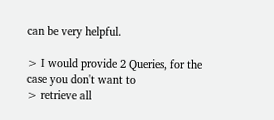can be very helpful.

> I would provide 2 Queries, for the case you don't want to
> retrieve all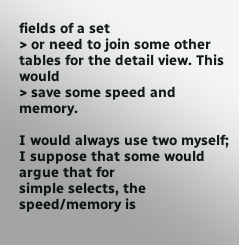fields of a set
> or need to join some other tables for the detail view. This would
> save some speed and memory.

I would always use two myself; I suppose that some would argue that for
simple selects, the speed/memory is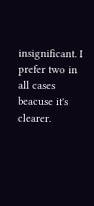insignificant. I prefer two in all cases
beacuse it's clearer.